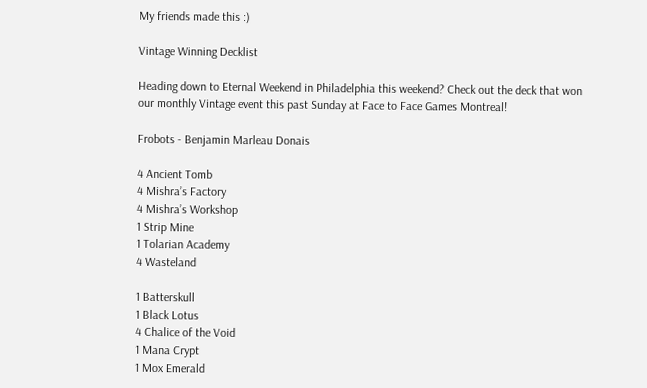My friends made this :)

Vintage Winning Decklist

Heading down to Eternal Weekend in Philadelphia this weekend? Check out the deck that won our monthly Vintage event this past Sunday at Face to Face Games Montreal!

Frobots - Benjamin Marleau Donais

4 Ancient Tomb
4 Mishra’s Factory
4 Mishra’s Workshop
1 Strip Mine
1 Tolarian Academy
4 Wasteland

1 Batterskull
1 Black Lotus
4 Chalice of the Void
1 Mana Crypt
1 Mox Emerald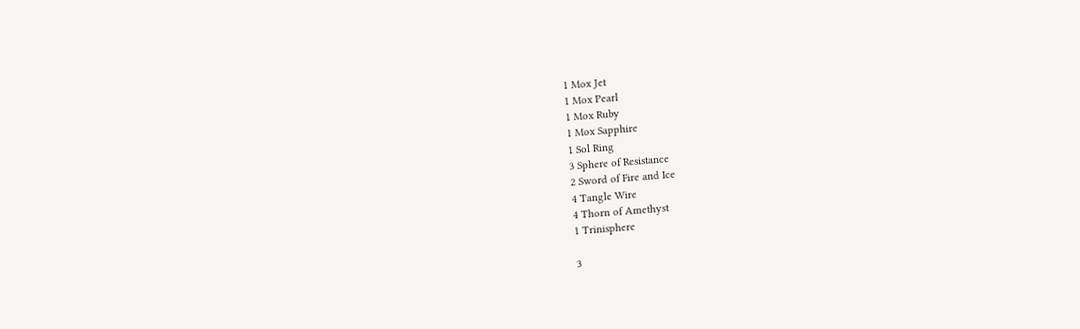1 Mox Jet
1 Mox Pearl
1 Mox Ruby
1 Mox Sapphire
1 Sol Ring
3 Sphere of Resistance
2 Sword of Fire and Ice
4 Tangle Wire
4 Thorn of Amethyst
1 Trinisphere

3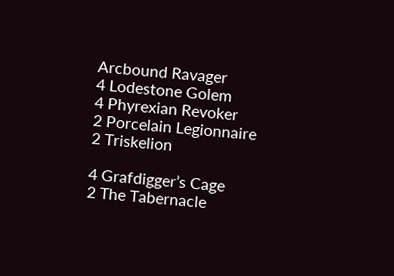Arcbound Ravager
4 Lodestone Golem
4 Phyrexian Revoker
2 Porcelain Legionnaire
2 Triskelion

4 Grafdigger’s Cage
2 The Tabernacle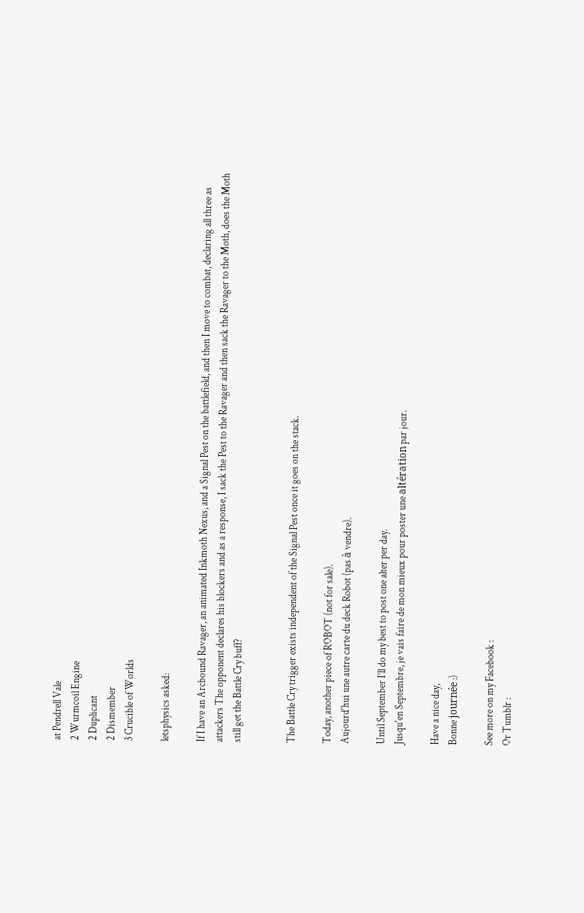at Pendrell Vale
2 Wurmcoil Engine
2 Duplicant
2 Dismember
3 Crucible of Worlds

letsphysics asked:

If I have an Arcbound Ravager, an animated Inkmoth Nexus, and a Signal Pest on the battlefield, and then I move to combat, declaring all three as attackers The opponent declares his blockers and as a response, I sack the Pest to the Ravager and then sack the Ravager to the Moth, does the Moth still get the Battle Cry buff?


The Battle Cry trigger exists independent of the Signal Pest once it goes on the stack.

Today, another piece of ROBOT (not for sale).
Aujourd'hui une autre carte du deck Robot (pas à vendre).

Until September I’ll do my best to post one alter per day.
Jusqu'en Septembre, je vais faire de mon mieux pour poster une altération par jour.

Have a nice day,
Bonne journée :)

See more on my Facebook :
Or Tumblr :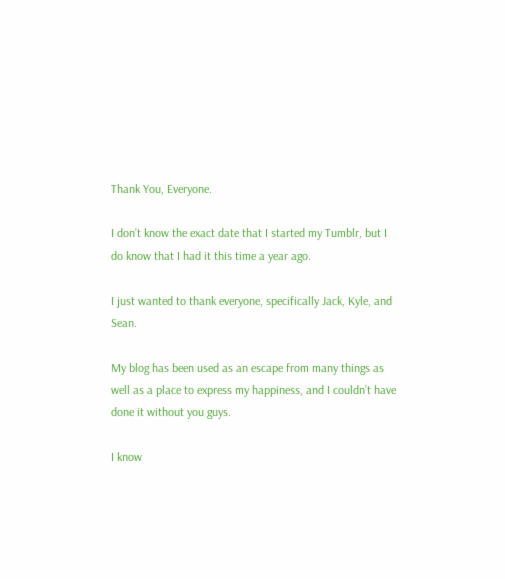Thank You, Everyone.

I don’t know the exact date that I started my Tumblr, but I do know that I had it this time a year ago.

I just wanted to thank everyone, specifically Jack, Kyle, and Sean.

My blog has been used as an escape from many things as well as a place to express my happiness, and I couldn’t have done it without you guys.

I know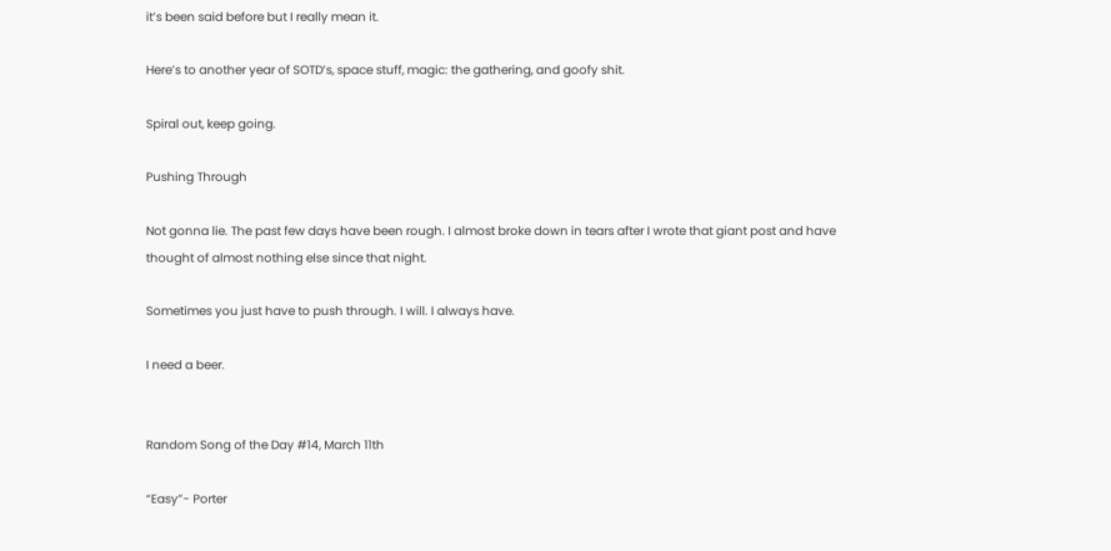it’s been said before but I really mean it.

Here’s to another year of SOTD’s, space stuff, magic: the gathering, and goofy shit.

Spiral out, keep going.

Pushing Through

Not gonna lie. The past few days have been rough. I almost broke down in tears after I wrote that giant post and have thought of almost nothing else since that night.

Sometimes you just have to push through. I will. I always have.

I need a beer.


Random Song of the Day #14, March 11th

“Easy”- Porter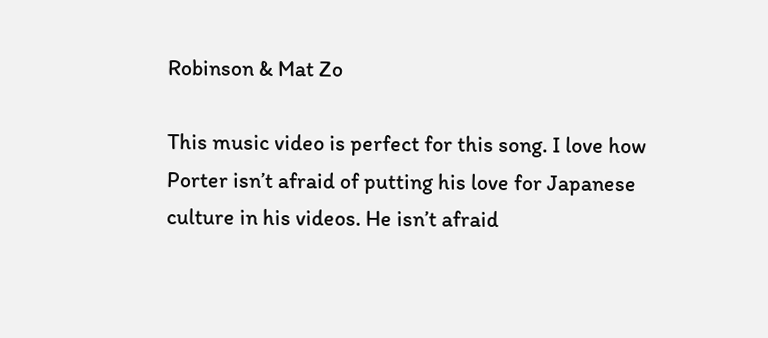Robinson & Mat Zo

This music video is perfect for this song. I love how Porter isn’t afraid of putting his love for Japanese culture in his videos. He isn’t afraid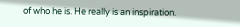of who he is. He really is an inspiration.